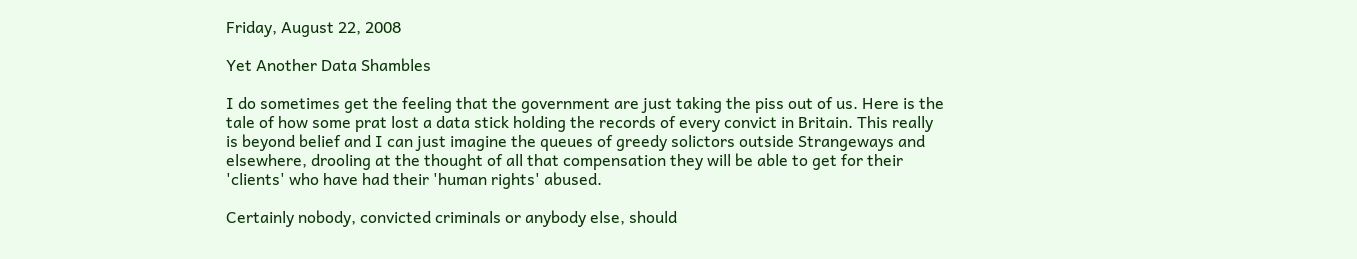Friday, August 22, 2008

Yet Another Data Shambles

I do sometimes get the feeling that the government are just taking the piss out of us. Here is the tale of how some prat lost a data stick holding the records of every convict in Britain. This really is beyond belief and I can just imagine the queues of greedy solictors outside Strangeways and elsewhere, drooling at the thought of all that compensation they will be able to get for their 'clients' who have had their 'human rights' abused.

Certainly nobody, convicted criminals or anybody else, should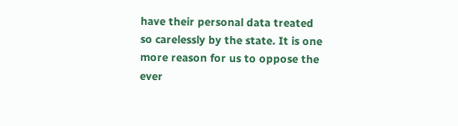have their personal data treated so carelessly by the state. It is one more reason for us to oppose the ever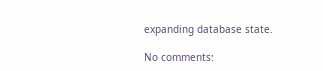expanding database state.

No comments: